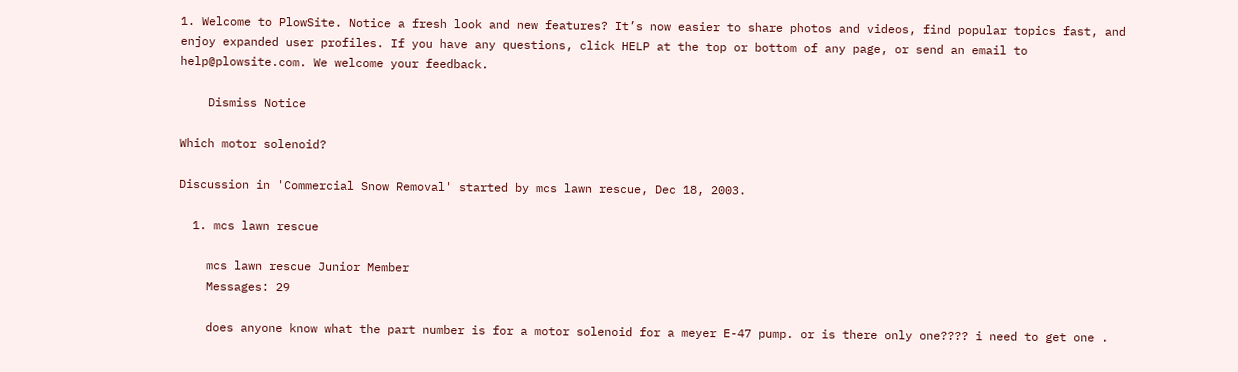1. Welcome to PlowSite. Notice a fresh look and new features? It’s now easier to share photos and videos, find popular topics fast, and enjoy expanded user profiles. If you have any questions, click HELP at the top or bottom of any page, or send an email to help@plowsite.com. We welcome your feedback.

    Dismiss Notice

Which motor solenoid?

Discussion in 'Commercial Snow Removal' started by mcs lawn rescue, Dec 18, 2003.

  1. mcs lawn rescue

    mcs lawn rescue Junior Member
    Messages: 29

    does anyone know what the part number is for a motor solenoid for a meyer E-47 pump. or is there only one???? i need to get one .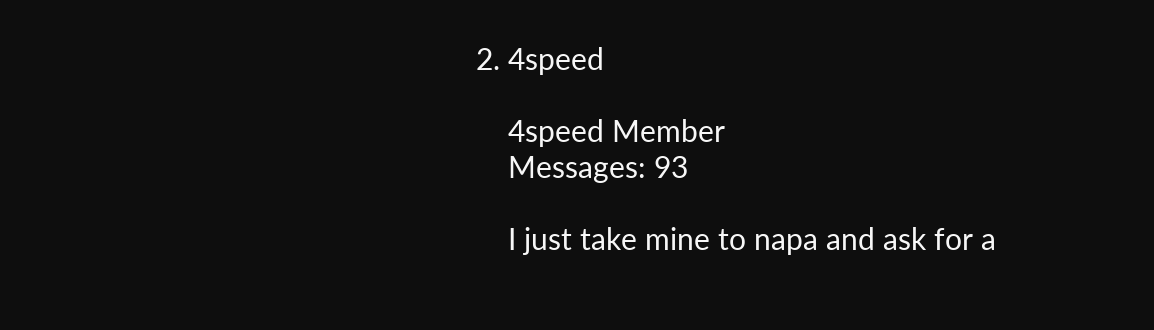2. 4speed

    4speed Member
    Messages: 93

    I just take mine to napa and ask for a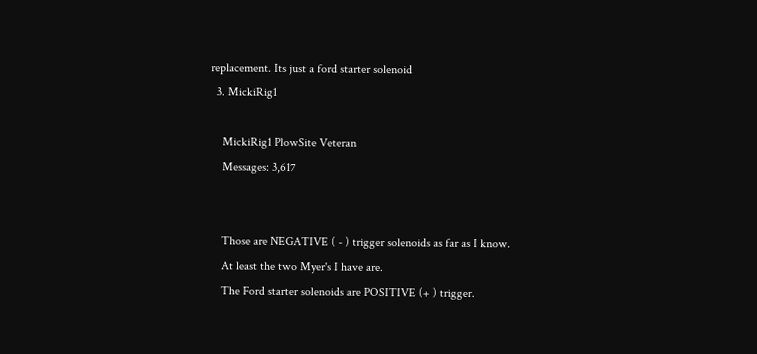replacement. Its just a ford starter solenoid
  3. MickiRig1

    MickiRig1 PlowSite Veteran
    Messages: 3,617


    Those are NEGATIVE ( - ) trigger solenoids as far as I know.
    At least the two Myer's I have are.
    The Ford starter solenoids are POSITIVE (+ ) trigger.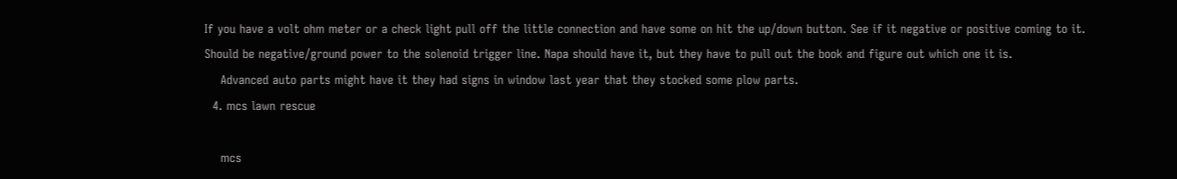If you have a volt ohm meter or a check light pull off the little connection and have some on hit the up/down button. See if it negative or positive coming to it. Should be negative/ground power to the solenoid trigger line. Napa should have it, but they have to pull out the book and figure out which one it is.
    Advanced auto parts might have it they had signs in window last year that they stocked some plow parts.
  4. mcs lawn rescue

    mcs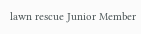lawn rescue Junior Member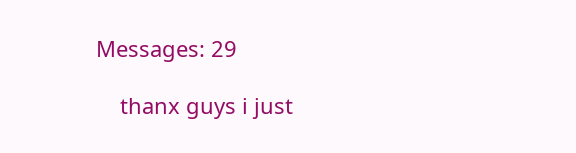Messages: 29

    thanx guys i just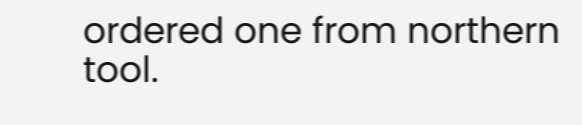ordered one from northern tool.